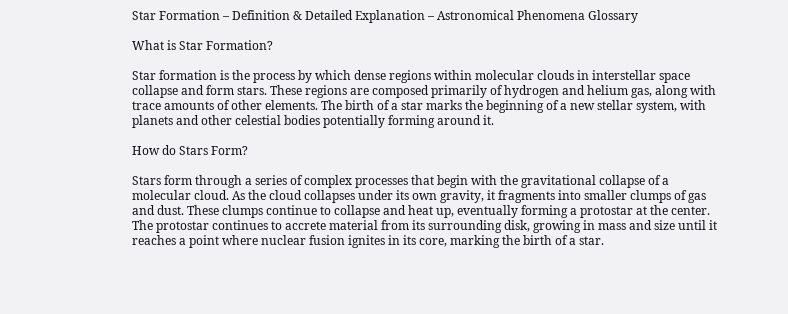Star Formation – Definition & Detailed Explanation – Astronomical Phenomena Glossary

What is Star Formation?

Star formation is the process by which dense regions within molecular clouds in interstellar space collapse and form stars. These regions are composed primarily of hydrogen and helium gas, along with trace amounts of other elements. The birth of a star marks the beginning of a new stellar system, with planets and other celestial bodies potentially forming around it.

How do Stars Form?

Stars form through a series of complex processes that begin with the gravitational collapse of a molecular cloud. As the cloud collapses under its own gravity, it fragments into smaller clumps of gas and dust. These clumps continue to collapse and heat up, eventually forming a protostar at the center. The protostar continues to accrete material from its surrounding disk, growing in mass and size until it reaches a point where nuclear fusion ignites in its core, marking the birth of a star.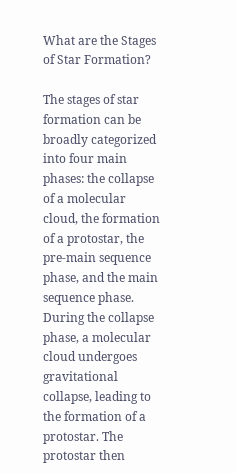What are the Stages of Star Formation?

The stages of star formation can be broadly categorized into four main phases: the collapse of a molecular cloud, the formation of a protostar, the pre-main sequence phase, and the main sequence phase. During the collapse phase, a molecular cloud undergoes gravitational collapse, leading to the formation of a protostar. The protostar then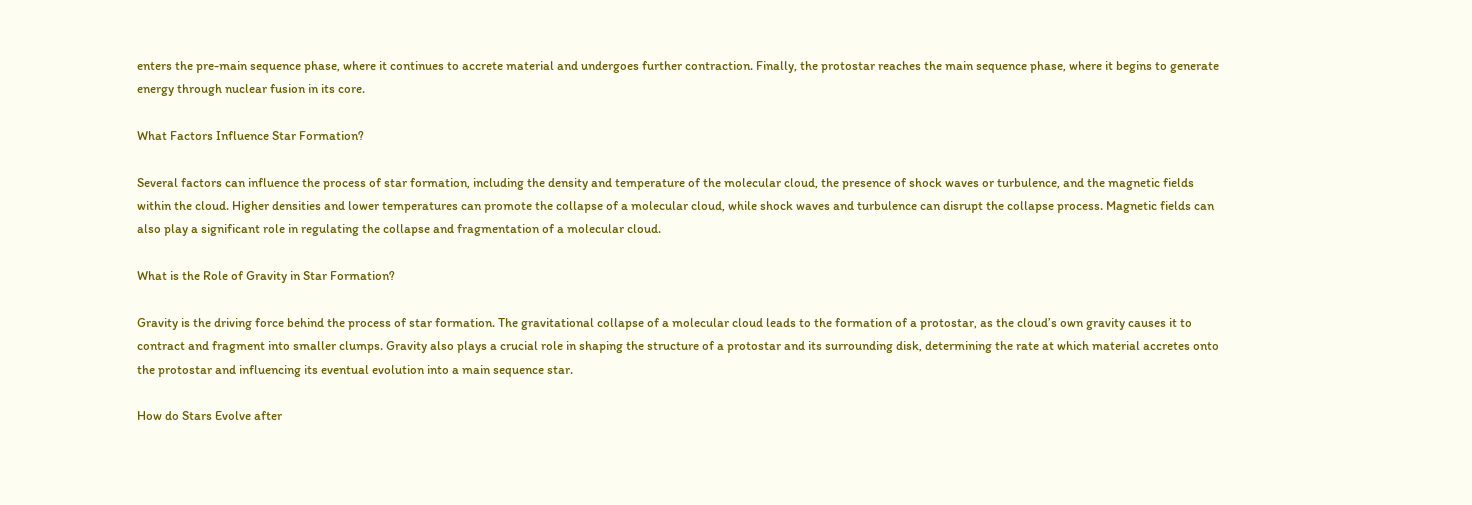enters the pre-main sequence phase, where it continues to accrete material and undergoes further contraction. Finally, the protostar reaches the main sequence phase, where it begins to generate energy through nuclear fusion in its core.

What Factors Influence Star Formation?

Several factors can influence the process of star formation, including the density and temperature of the molecular cloud, the presence of shock waves or turbulence, and the magnetic fields within the cloud. Higher densities and lower temperatures can promote the collapse of a molecular cloud, while shock waves and turbulence can disrupt the collapse process. Magnetic fields can also play a significant role in regulating the collapse and fragmentation of a molecular cloud.

What is the Role of Gravity in Star Formation?

Gravity is the driving force behind the process of star formation. The gravitational collapse of a molecular cloud leads to the formation of a protostar, as the cloud’s own gravity causes it to contract and fragment into smaller clumps. Gravity also plays a crucial role in shaping the structure of a protostar and its surrounding disk, determining the rate at which material accretes onto the protostar and influencing its eventual evolution into a main sequence star.

How do Stars Evolve after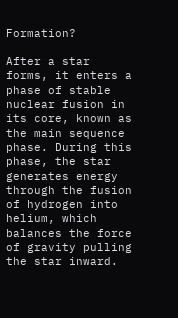Formation?

After a star forms, it enters a phase of stable nuclear fusion in its core, known as the main sequence phase. During this phase, the star generates energy through the fusion of hydrogen into helium, which balances the force of gravity pulling the star inward.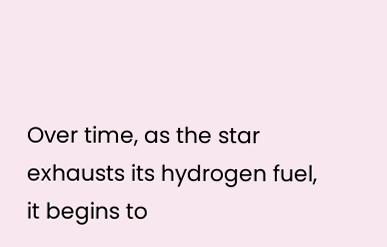Over time, as the star exhausts its hydrogen fuel, it begins to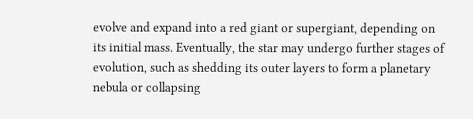evolve and expand into a red giant or supergiant, depending on its initial mass. Eventually, the star may undergo further stages of evolution, such as shedding its outer layers to form a planetary nebula or collapsing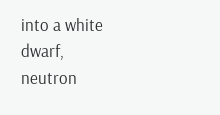into a white dwarf, neutron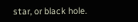star, or black hole.